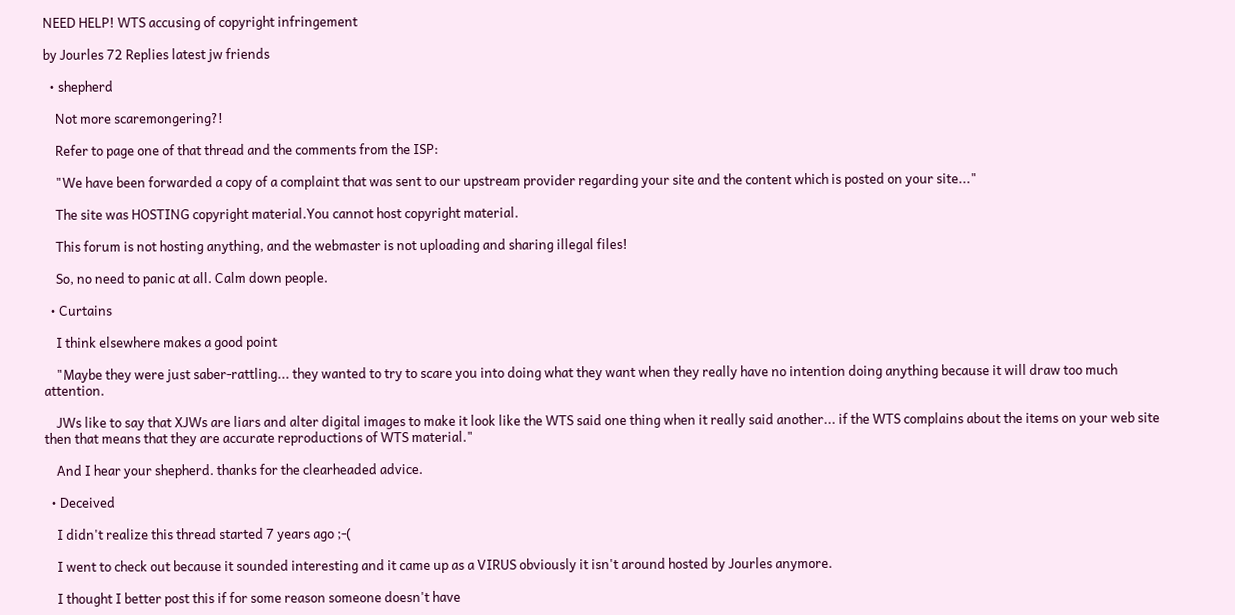NEED HELP! WTS accusing of copyright infringement

by Jourles 72 Replies latest jw friends

  • shepherd

    Not more scaremongering?!

    Refer to page one of that thread and the comments from the ISP:

    "We have been forwarded a copy of a complaint that was sent to our upstream provider regarding your site and the content which is posted on your site..."

    The site was HOSTING copyright material.You cannot host copyright material.

    This forum is not hosting anything, and the webmaster is not uploading and sharing illegal files!

    So, no need to panic at all. Calm down people.

  • Curtains

    I think elsewhere makes a good point

    "Maybe they were just saber-rattling... they wanted to try to scare you into doing what they want when they really have no intention doing anything because it will draw too much attention.

    JWs like to say that XJWs are liars and alter digital images to make it look like the WTS said one thing when it really said another... if the WTS complains about the items on your web site then that means that they are accurate reproductions of WTS material."

    And I hear your shepherd. thanks for the clearheaded advice.

  • Deceived

    I didn't realize this thread started 7 years ago ;-(

    I went to check out because it sounded interesting and it came up as a VIRUS obviously it isn't around hosted by Jourles anymore.

    I thought I better post this if for some reason someone doesn't have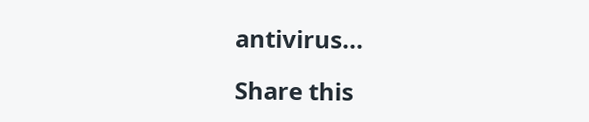antivirus...

Share this